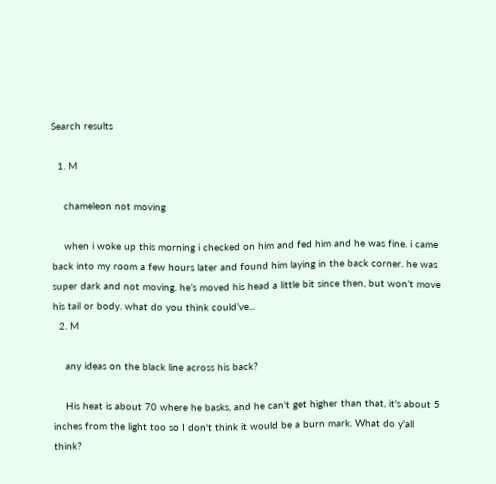Search results

  1. M

    chameleon not moving

    when i woke up this morning i checked on him and fed him and he was fine. i came back into my room a few hours later and found him laying in the back corner. he was super dark and not moving. he’s moved his head a little bit since then, but won’t move his tail or body. what do you think could’ve...
  2. M

    any ideas on the black line across his back?

    His heat is about 70 where he basks, and he can't get higher than that, it's about 5 inches from the light too so I don't think it would be a burn mark. What do y'all think?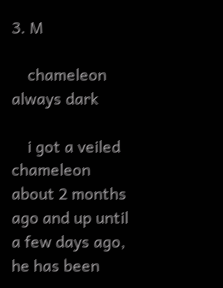3. M

    chameleon always dark

    i got a veiled chameleon about 2 months ago and up until a few days ago, he has been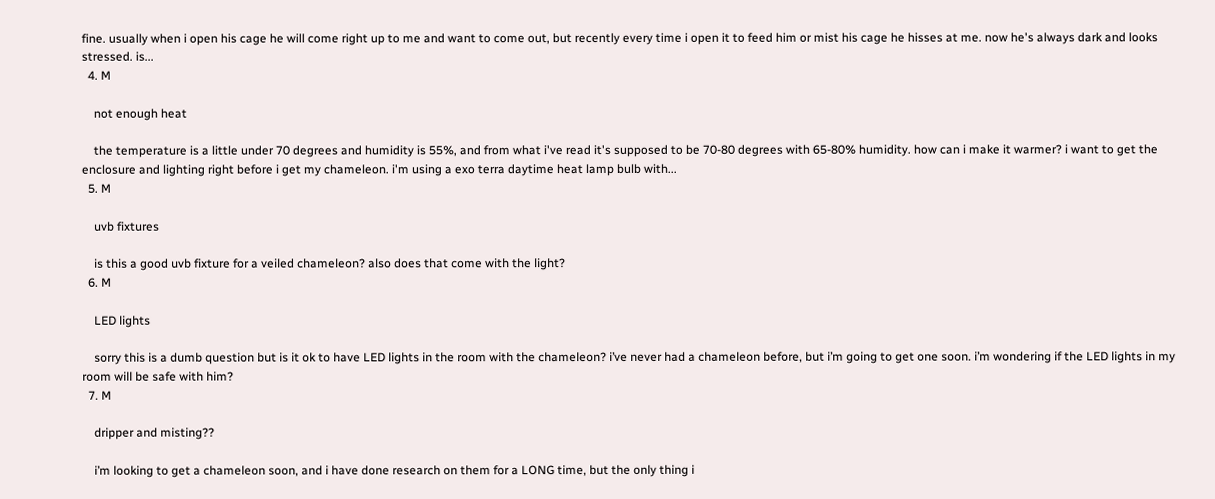fine. usually when i open his cage he will come right up to me and want to come out, but recently every time i open it to feed him or mist his cage he hisses at me. now he's always dark and looks stressed. is...
  4. M

    not enough heat

    the temperature is a little under 70 degrees and humidity is 55%, and from what i've read it's supposed to be 70-80 degrees with 65-80% humidity. how can i make it warmer? i want to get the enclosure and lighting right before i get my chameleon. i'm using a exo terra daytime heat lamp bulb with...
  5. M

    uvb fixtures

    is this a good uvb fixture for a veiled chameleon? also does that come with the light?
  6. M

    LED lights

    sorry this is a dumb question but is it ok to have LED lights in the room with the chameleon? i’ve never had a chameleon before, but i’m going to get one soon. i’m wondering if the LED lights in my room will be safe with him?
  7. M

    dripper and misting??

    i’m looking to get a chameleon soon, and i have done research on them for a LONG time, but the only thing i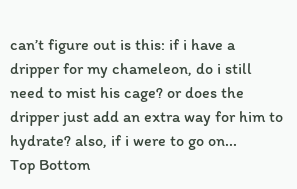can’t figure out is this: if i have a dripper for my chameleon, do i still need to mist his cage? or does the dripper just add an extra way for him to hydrate? also, if i were to go on...
Top Bottom